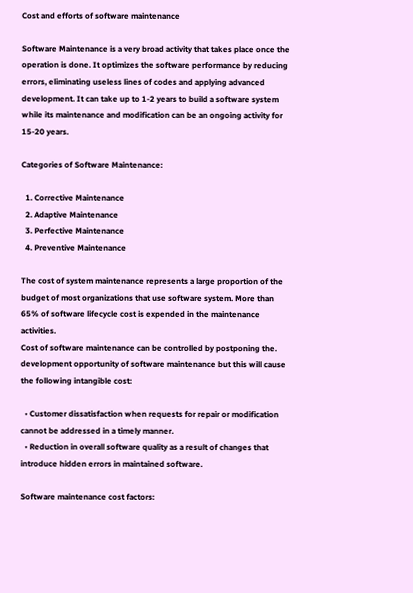Cost and efforts of software maintenance

Software Maintenance is a very broad activity that takes place once the operation is done. It optimizes the software performance by reducing errors, eliminating useless lines of codes and applying advanced development. It can take up to 1-2 years to build a software system while its maintenance and modification can be an ongoing activity for 15-20 years.

Categories of Software Maintenance:

  1. Corrective Maintenance
  2. Adaptive Maintenance
  3. Perfective Maintenance
  4. Preventive Maintenance

The cost of system maintenance represents a large proportion of the budget of most organizations that use software system. More than 65% of software lifecycle cost is expended in the maintenance activities.
Cost of software maintenance can be controlled by postponing the. development opportunity of software maintenance but this will cause the following intangible cost:

  • Customer dissatisfaction when requests for repair or modification cannot be addressed in a timely manner.
  • Reduction in overall software quality as a result of changes that introduce hidden errors in maintained software.

Software maintenance cost factors: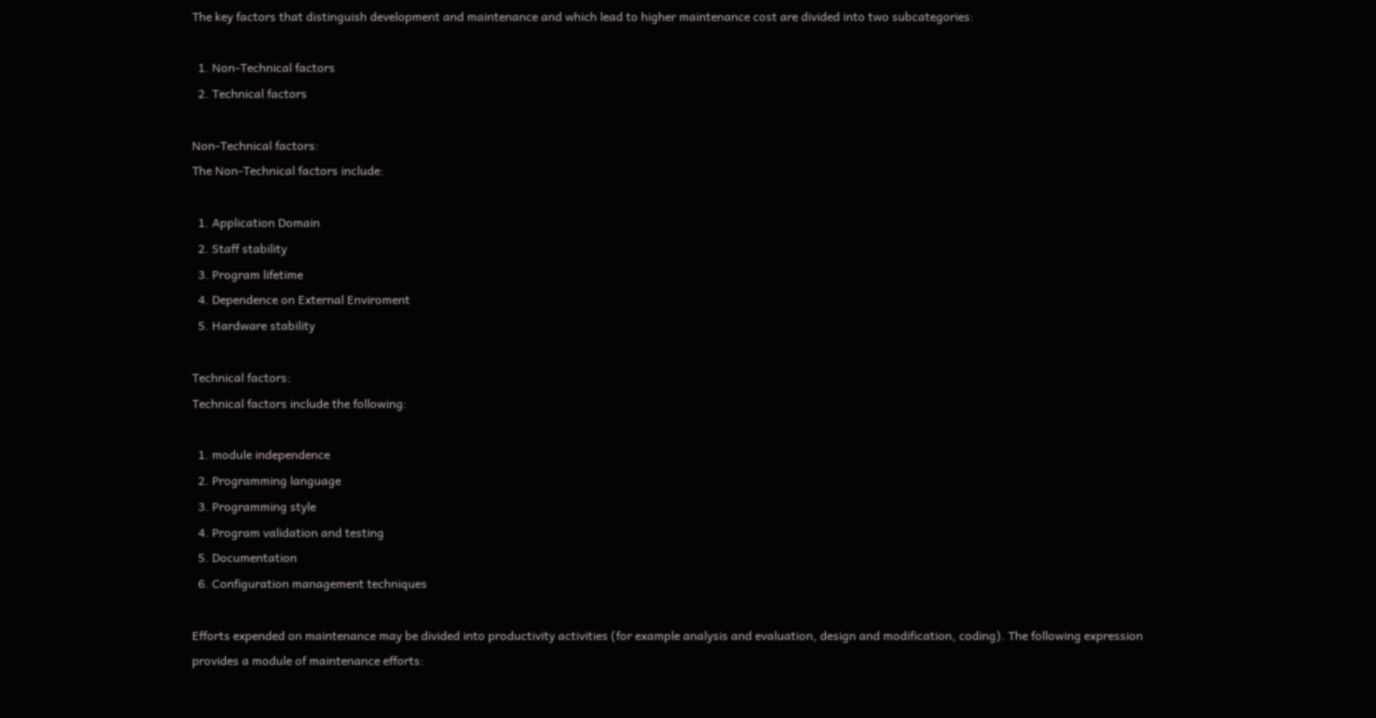The key factors that distinguish development and maintenance and which lead to higher maintenance cost are divided into two subcategories:

  1. Non-Technical factors
  2. Technical factors

Non-Technical factors:
The Non-Technical factors include:

  1. Application Domain
  2. Staff stability
  3. Program lifetime
  4. Dependence on External Enviroment
  5. Hardware stability

Technical factors:
Technical factors include the following:

  1. module independence
  2. Programming language
  3. Programming style
  4. Program validation and testing
  5. Documentation
  6. Configuration management techniques

Efforts expended on maintenance may be divided into productivity activities (for example analysis and evaluation, design and modification, coding). The following expression provides a module of maintenance efforts: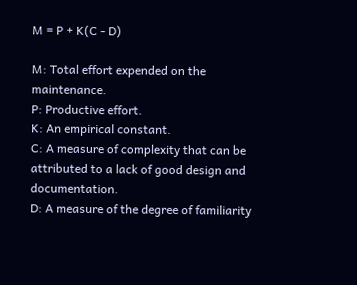M = P + K(C - D)

M: Total effort expended on the maintenance.
P: Productive effort.
K: An empirical constant.
C: A measure of complexity that can be attributed to a lack of good design and documentation.
D: A measure of the degree of familiarity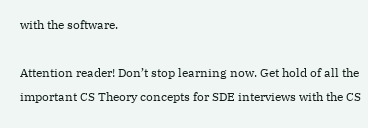with the software.

Attention reader! Don’t stop learning now. Get hold of all the important CS Theory concepts for SDE interviews with the CS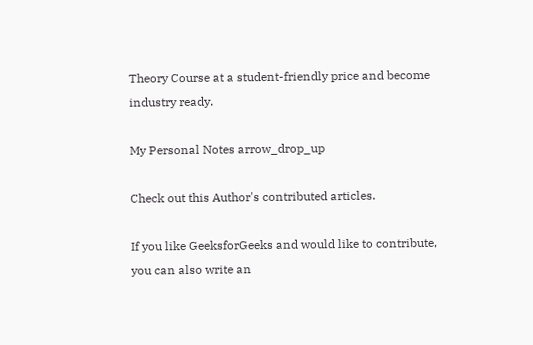Theory Course at a student-friendly price and become industry ready.

My Personal Notes arrow_drop_up

Check out this Author's contributed articles.

If you like GeeksforGeeks and would like to contribute, you can also write an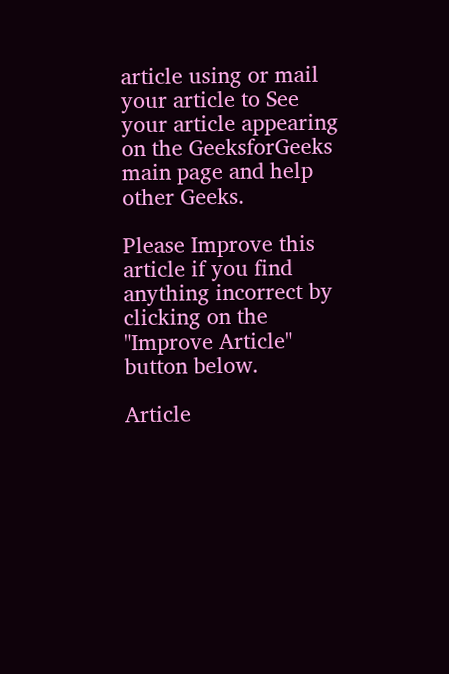article using or mail your article to See your article appearing on the GeeksforGeeks main page and help other Geeks.

Please Improve this article if you find anything incorrect by clicking on the "Improve Article" button below.

Article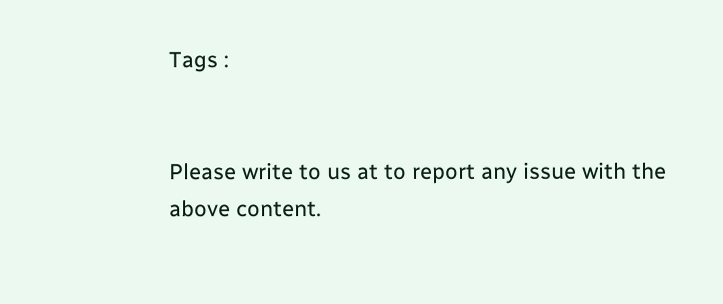Tags :


Please write to us at to report any issue with the above content.